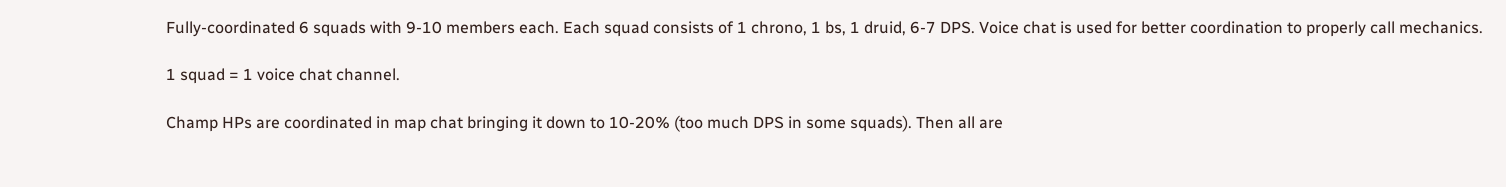Fully-coordinated 6 squads with 9-10 members each. Each squad consists of 1 chrono, 1 bs, 1 druid, 6-7 DPS. Voice chat is used for better coordination to properly call mechanics.

1 squad = 1 voice chat channel.

Champ HPs are coordinated in map chat bringing it down to 10-20% (too much DPS in some squads). Then all are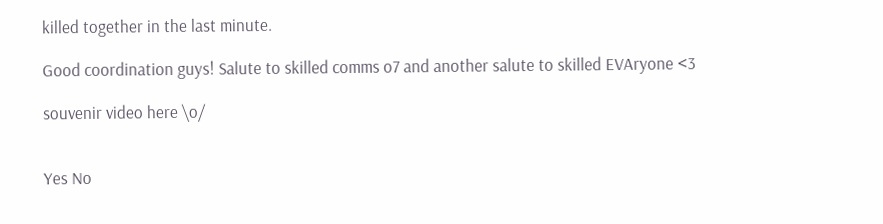killed together in the last minute.

Good coordination guys! Salute to skilled comms o7 and another salute to skilled EVAryone <3

souvenir video here \o/


Yes No